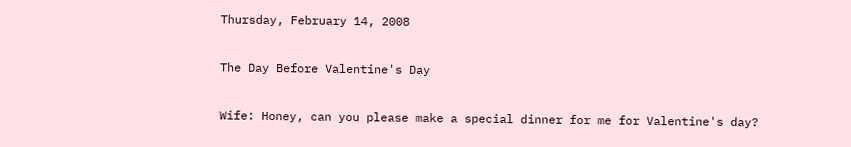Thursday, February 14, 2008

The Day Before Valentine's Day

Wife: Honey, can you please make a special dinner for me for Valentine's day?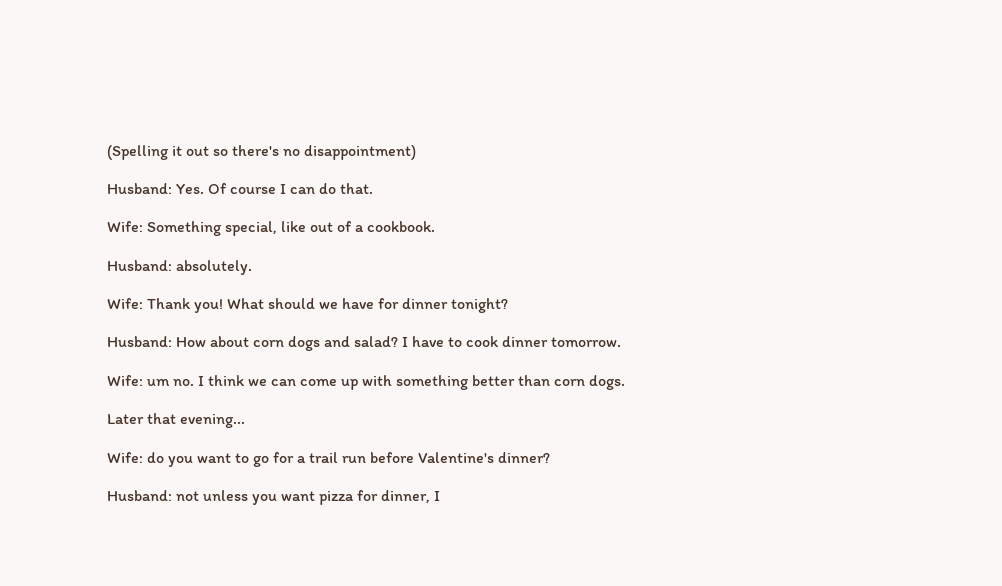(Spelling it out so there's no disappointment)

Husband: Yes. Of course I can do that.

Wife: Something special, like out of a cookbook.

Husband: absolutely.

Wife: Thank you! What should we have for dinner tonight?

Husband: How about corn dogs and salad? I have to cook dinner tomorrow.

Wife: um no. I think we can come up with something better than corn dogs.

Later that evening...

Wife: do you want to go for a trail run before Valentine's dinner?

Husband: not unless you want pizza for dinner, I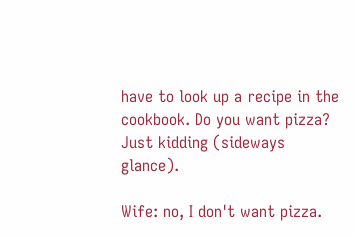have to look up a recipe in the cookbook. Do you want pizza? Just kidding (sideways glance).

Wife: no, I don't want pizza.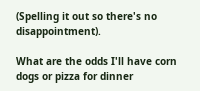(Spelling it out so there's no disappointment).

What are the odds I'll have corn dogs or pizza for dinner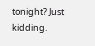tonight? Just kidding.